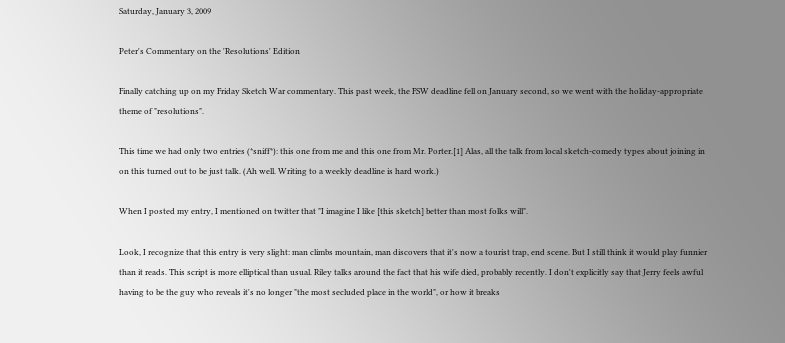Saturday, January 3, 2009

Peter's Commentary on the 'Resolutions' Edition

Finally catching up on my Friday Sketch War commentary. This past week, the FSW deadline fell on January second, so we went with the holiday-appropriate theme of "resolutions".

This time we had only two entries (*sniff*): this one from me and this one from Mr. Porter.[1] Alas, all the talk from local sketch-comedy types about joining in on this turned out to be just talk. (Ah well. Writing to a weekly deadline is hard work.)

When I posted my entry, I mentioned on twitter that "I imagine I like [this sketch] better than most folks will".

Look, I recognize that this entry is very slight: man climbs mountain, man discovers that it's now a tourist trap, end scene. But I still think it would play funnier than it reads. This script is more elliptical than usual. Riley talks around the fact that his wife died, probably recently. I don't explicitly say that Jerry feels awful having to be the guy who reveals it's no longer "the most secluded place in the world", or how it breaks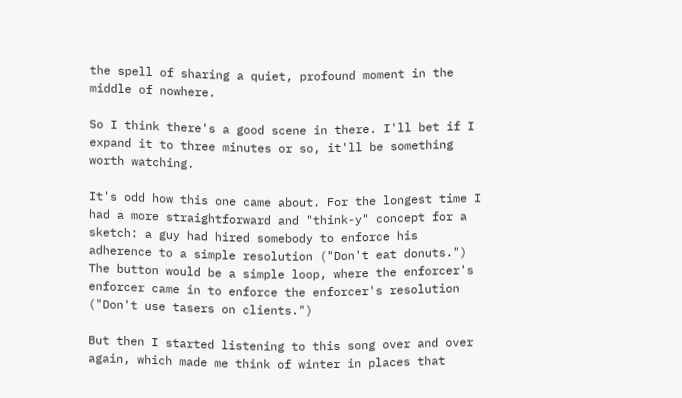the spell of sharing a quiet, profound moment in the middle of nowhere.

So I think there's a good scene in there. I'll bet if I expand it to three minutes or so, it'll be something worth watching.

It's odd how this one came about. For the longest time I had a more straightforward and "think-y" concept for a sketch: a guy had hired somebody to enforce his adherence to a simple resolution ("Don't eat donuts.") The button would be a simple loop, where the enforcer's enforcer came in to enforce the enforcer's resolution ("Don't use tasers on clients.")

But then I started listening to this song over and over again, which made me think of winter in places that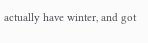actually have winter, and got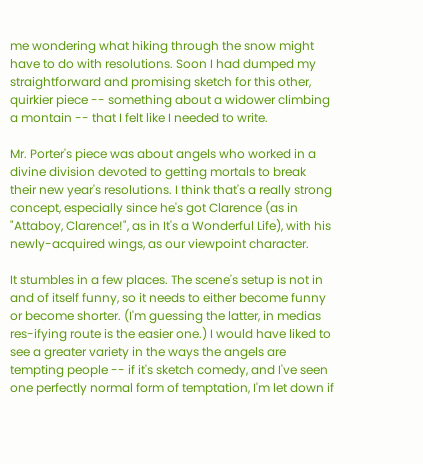me wondering what hiking through the snow might have to do with resolutions. Soon I had dumped my straightforward and promising sketch for this other, quirkier piece -- something about a widower climbing a montain -- that I felt like I needed to write.

Mr. Porter's piece was about angels who worked in a divine division devoted to getting mortals to break their new year's resolutions. I think that's a really strong concept, especially since he's got Clarence (as in "Attaboy, Clarence!", as in It's a Wonderful Life), with his newly-acquired wings, as our viewpoint character.

It stumbles in a few places. The scene's setup is not in and of itself funny, so it needs to either become funny or become shorter. (I'm guessing the latter, in medias res-ifying route is the easier one.) I would have liked to see a greater variety in the ways the angels are tempting people -- if it's sketch comedy, and I've seen one perfectly normal form of temptation, I'm let down if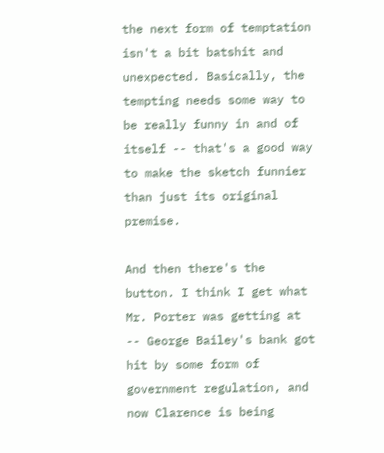the next form of temptation isn't a bit batshit and unexpected. Basically, the tempting needs some way to be really funny in and of itself -- that's a good way to make the sketch funnier than just its original premise.

And then there's the button. I think I get what Mr. Porter was getting at -- George Bailey's bank got hit by some form of government regulation, and now Clarence is being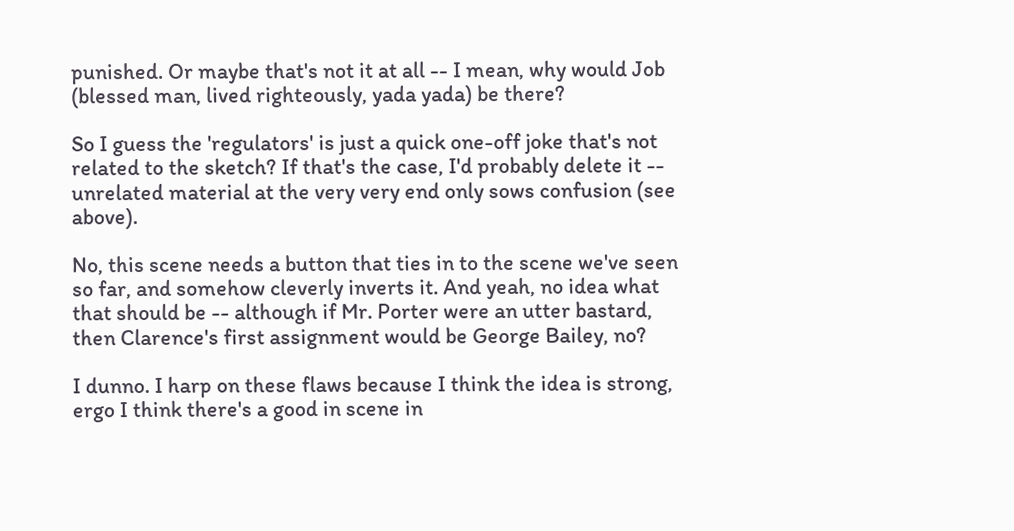punished. Or maybe that's not it at all -- I mean, why would Job (blessed man, lived righteously, yada yada) be there?

So I guess the 'regulators' is just a quick one-off joke that's not related to the sketch? If that's the case, I'd probably delete it -- unrelated material at the very very end only sows confusion (see above).

No, this scene needs a button that ties in to the scene we've seen so far, and somehow cleverly inverts it. And yeah, no idea what that should be -- although if Mr. Porter were an utter bastard, then Clarence's first assignment would be George Bailey, no?

I dunno. I harp on these flaws because I think the idea is strong, ergo I think there's a good in scene in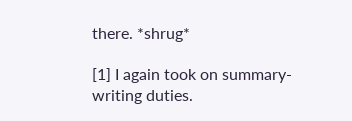there. *shrug*

[1] I again took on summary-writing duties.